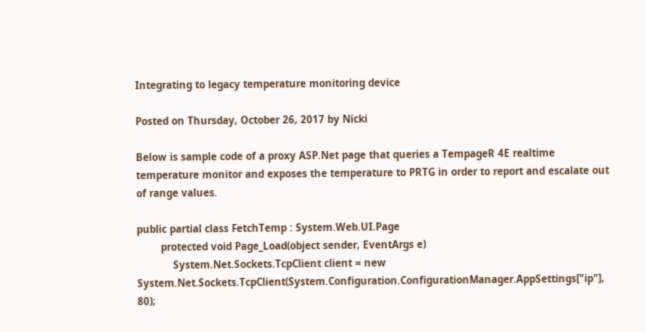Integrating to legacy temperature monitoring device

Posted on Thursday, October 26, 2017 by Nicki

Below is sample code of a proxy ASP.Net page that queries a TempageR 4E realtime temperature monitor and exposes the temperature to PRTG in order to report and escalate out of range values.

public partial class FetchTemp : System.Web.UI.Page
        protected void Page_Load(object sender, EventArgs e)
            System.Net.Sockets.TcpClient client = new System.Net.Sockets.TcpClient(System.Configuration.ConfigurationManager.AppSettings["ip"], 80);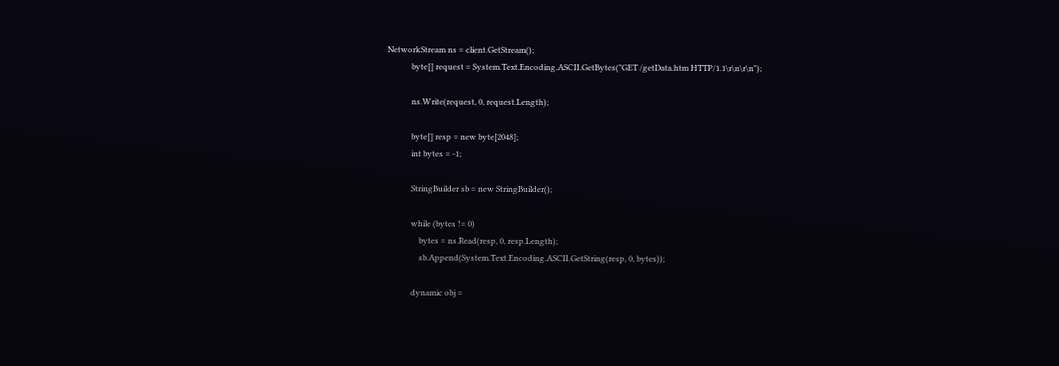NetworkStream ns = client.GetStream();
            byte[] request = System.Text.Encoding.ASCII.GetBytes("GET /getData.htm HTTP/1.1\r\n\r\n");

            ns.Write(request, 0, request.Length);

            byte[] resp = new byte[2048];
            int bytes = -1;

            StringBuilder sb = new StringBuilder();

            while (bytes != 0)
                bytes = ns.Read(resp, 0, resp.Length);
                sb.Append(System.Text.Encoding.ASCII.GetString(resp, 0, bytes));

            dynamic obj =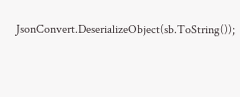JsonConvert.DeserializeObject(sb.ToString());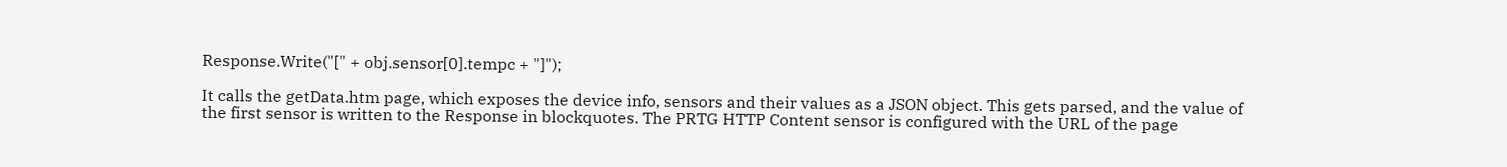Response.Write("[" + obj.sensor[0].tempc + "]");

It calls the getData.htm page, which exposes the device info, sensors and their values as a JSON object. This gets parsed, and the value of the first sensor is written to the Response in blockquotes. The PRTG HTTP Content sensor is configured with the URL of the page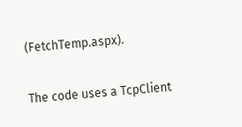(FetchTemp.aspx).

The code uses a TcpClient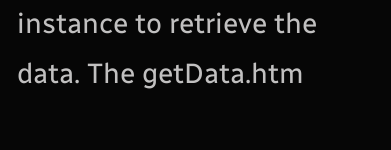instance to retrieve the data. The getData.htm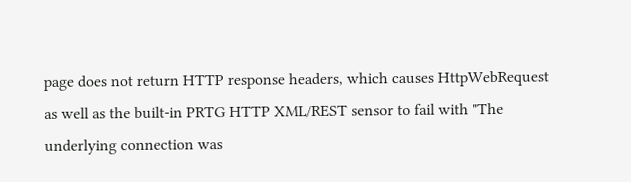page does not return HTTP response headers, which causes HttpWebRequest as well as the built-in PRTG HTTP XML/REST sensor to fail with "The underlying connection was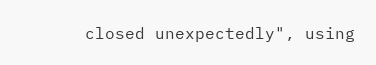closed unexpectedly", using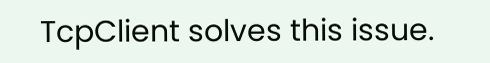TcpClient solves this issue.